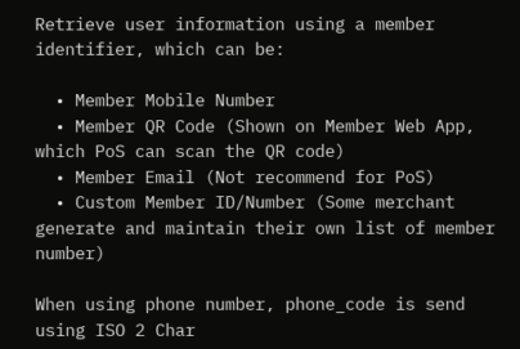Retrieve user information using a member identifier, which can be:

  • Member Mobile Number
  • Member QR Code (Shown on Member Web App, which PoS can scan the QR code)
  • Member Email (Not recommend for PoS)
  • Custom Member ID/Number (Some merchant generate and maintain their own list of member number)

When using phone number, phone_code is send using ISO 2 Char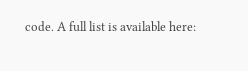code. A full list is available here: